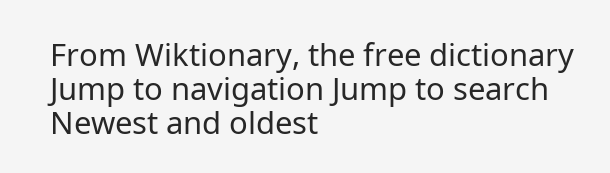From Wiktionary, the free dictionary
Jump to navigation Jump to search
Newest and oldest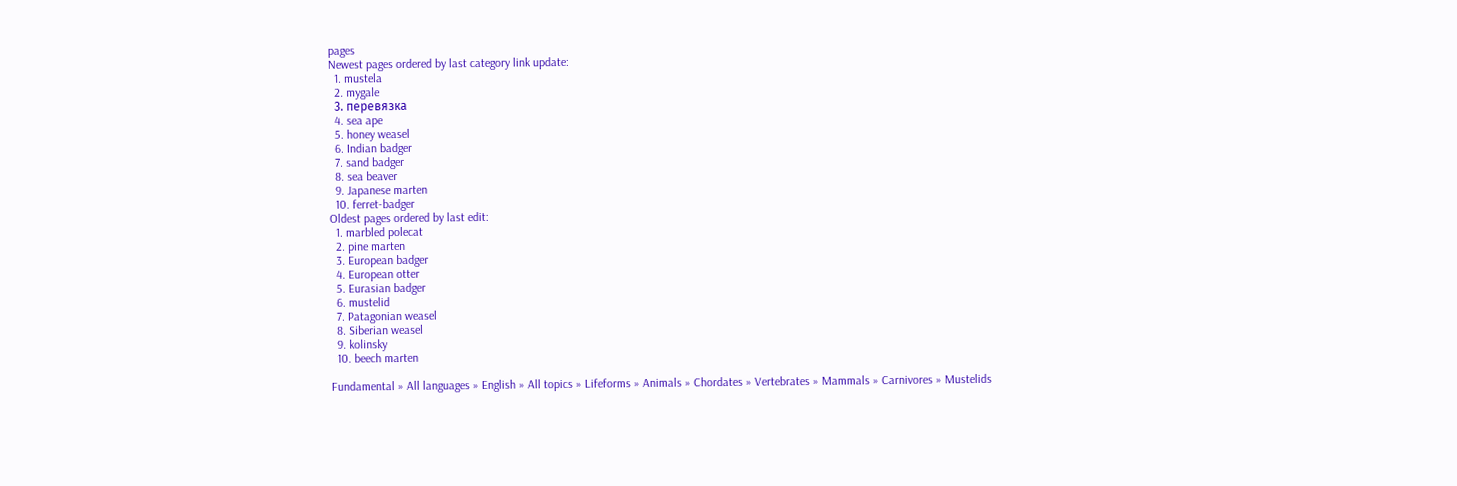pages
Newest pages ordered by last category link update:
  1. mustela
  2. mygale
  3. перевязка
  4. sea ape
  5. honey weasel
  6. Indian badger
  7. sand badger
  8. sea beaver
  9. Japanese marten
  10. ferret-badger
Oldest pages ordered by last edit:
  1. marbled polecat
  2. pine marten
  3. European badger
  4. European otter
  5. Eurasian badger
  6. mustelid
  7. Patagonian weasel
  8. Siberian weasel
  9. kolinsky
  10. beech marten

Fundamental » All languages » English » All topics » Lifeforms » Animals » Chordates » Vertebrates » Mammals » Carnivores » Mustelids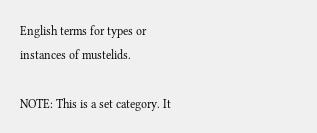English terms for types or instances of mustelids.

NOTE: This is a set category. It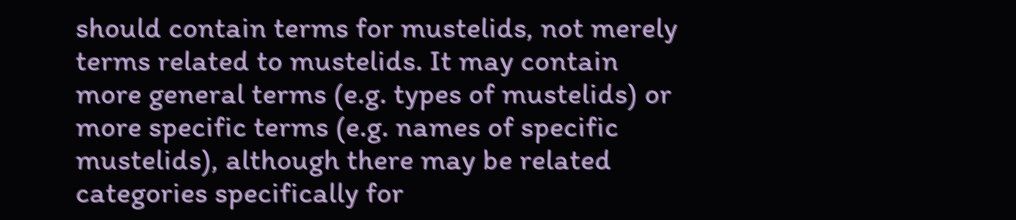should contain terms for mustelids, not merely terms related to mustelids. It may contain more general terms (e.g. types of mustelids) or more specific terms (e.g. names of specific mustelids), although there may be related categories specifically for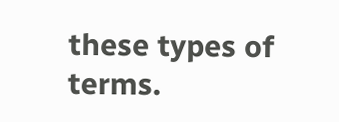these types of terms.